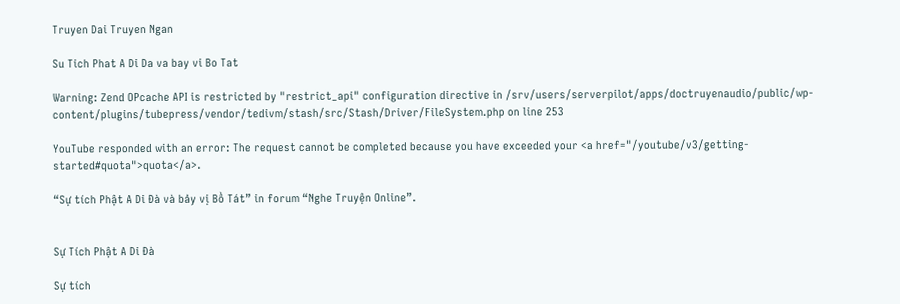Truyen Dai Truyen Ngan

Su Tich Phat A Di Da va bay vi Bo Tat

Warning: Zend OPcache API is restricted by "restrict_api" configuration directive in /srv/users/serverpilot/apps/doctruyenaudio/public/wp-content/plugins/tubepress/vendor/tedivm/stash/src/Stash/Driver/FileSystem.php on line 253

YouTube responded with an error: The request cannot be completed because you have exceeded your <a href="/youtube/v3/getting-started#quota">quota</a>.

“Sự tích Phật A Di Đà và bảy vị Bồ Tát” in forum “Nghe Truyện Online”.


Sự Tích Phật A Di Đà

Sự tích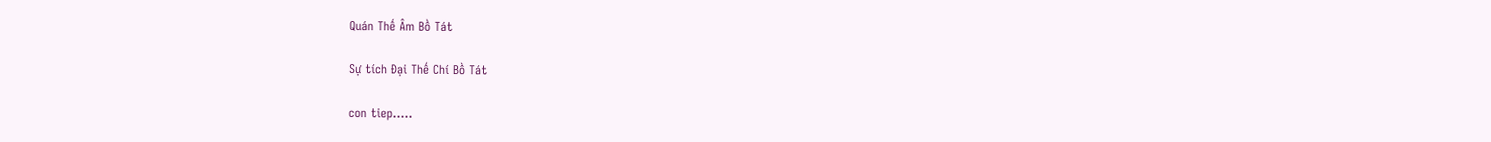Quán Thế Âm Bồ Tát

Sự tích Đại Thế Chí Bồ Tát

con tiep…..